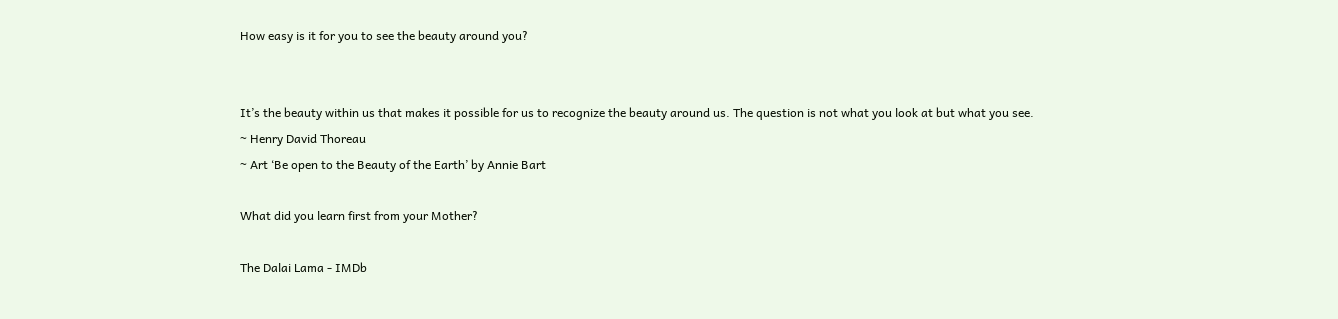How easy is it for you to see the beauty around you?


It’s the beauty within us that makes it possible for us to recognize the beauty around us. The question is not what you look at but what you see.
~ Henry David Thoreau
~ Art ‘Be open to the Beauty of the Earth’ by Annie Bart

What did you learn first from your Mother?

The Dalai Lama - IMDb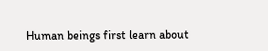Human beings first learn about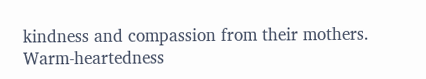kindness and compassion from their mothers. Warm-heartedness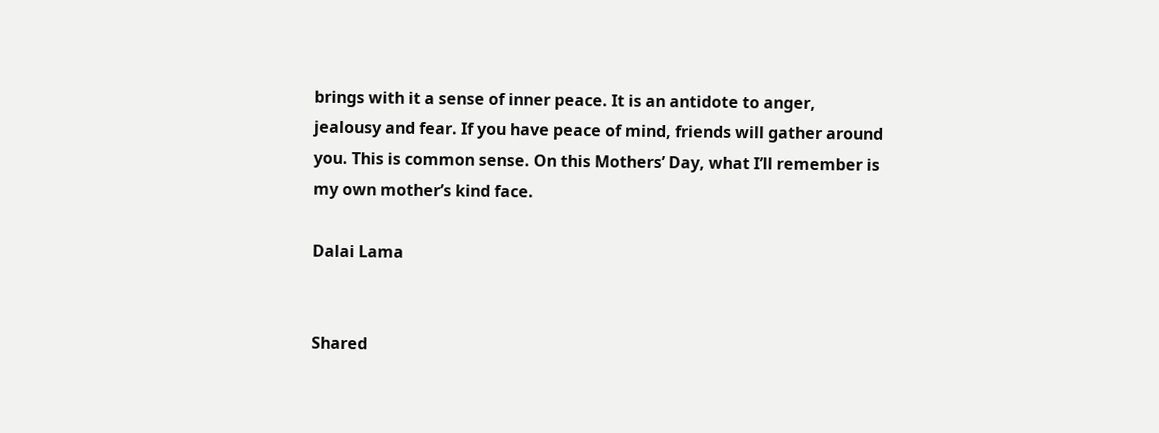brings with it a sense of inner peace. It is an antidote to anger, jealousy and fear. If you have peace of mind, friends will gather around you. This is common sense. On this Mothers’ Day, what I’ll remember is my own mother’s kind face.

Dalai Lama


Shared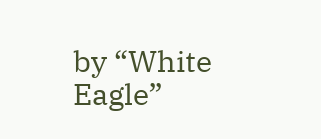by “White Eagle”